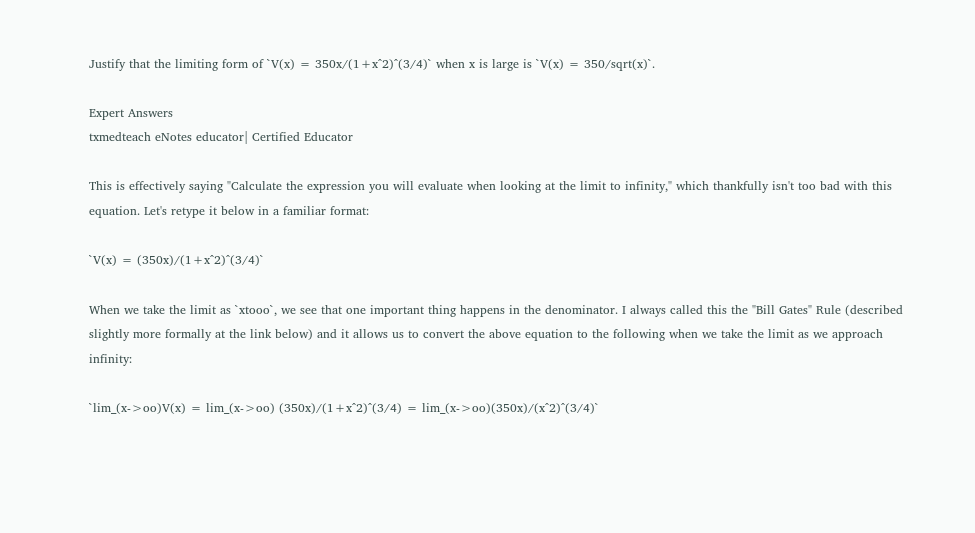Justify that the limiting form of `V(x) = 350x/(1+x^2)^(3/4)` when x is large is `V(x) = 350/sqrt(x)`.

Expert Answers
txmedteach eNotes educator| Certified Educator

This is effectively saying "Calculate the expression you will evaluate when looking at the limit to infinity," which thankfully isn't too bad with this equation. Let's retype it below in a familiar format:

`V(x) = (350x)/(1+x^2)^(3/4)`

When we take the limit as `xtooo`, we see that one important thing happens in the denominator. I always called this the "Bill Gates" Rule (described slightly more formally at the link below) and it allows us to convert the above equation to the following when we take the limit as we approach infinity:

`lim_(x->oo)V(x) = lim_(x->oo) (350x)/(1+x^2)^(3/4) = lim_(x->oo)(350x)/(x^2)^(3/4)`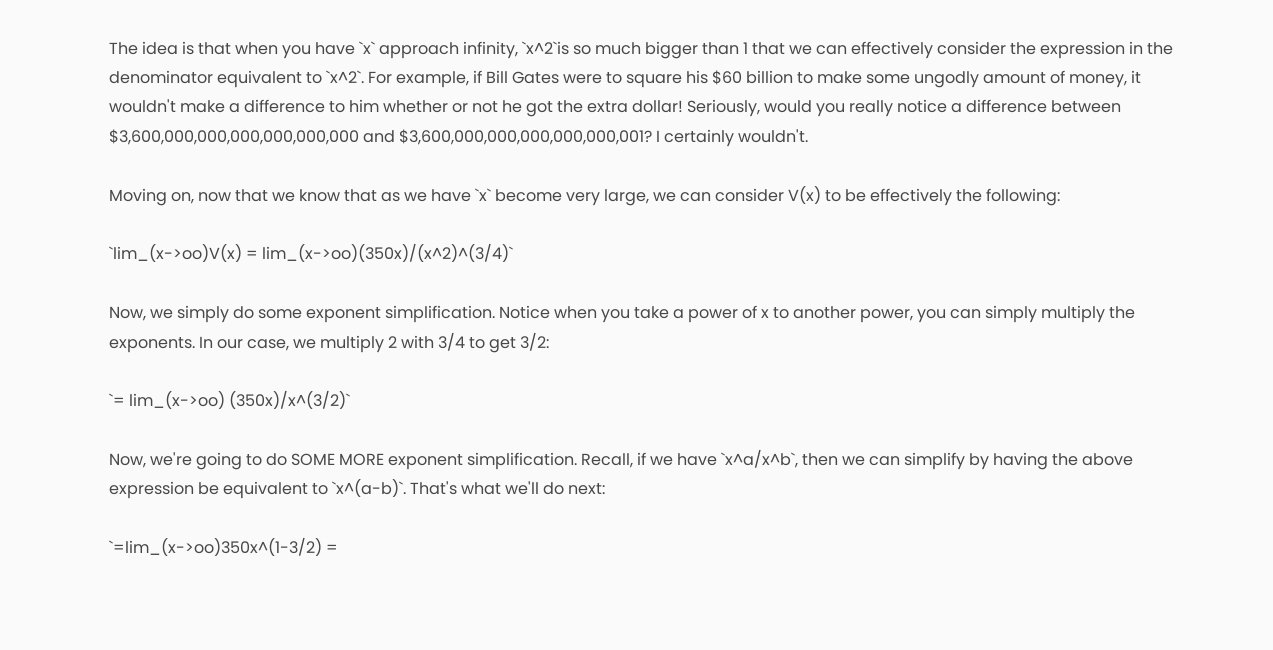The idea is that when you have `x` approach infinity, `x^2`is so much bigger than 1 that we can effectively consider the expression in the denominator equivalent to `x^2`. For example, if Bill Gates were to square his $60 billion to make some ungodly amount of money, it wouldn't make a difference to him whether or not he got the extra dollar! Seriously, would you really notice a difference between $3,600,000,000,000,000,000,000 and $3,600,000,000,000,000,000,001? I certainly wouldn't.

Moving on, now that we know that as we have `x` become very large, we can consider V(x) to be effectively the following:

`lim_(x->oo)V(x) = lim_(x->oo)(350x)/(x^2)^(3/4)`

Now, we simply do some exponent simplification. Notice when you take a power of x to another power, you can simply multiply the exponents. In our case, we multiply 2 with 3/4 to get 3/2:

`= lim_(x->oo) (350x)/x^(3/2)`

Now, we're going to do SOME MORE exponent simplification. Recall, if we have `x^a/x^b`, then we can simplify by having the above expression be equivalent to `x^(a-b)`. That's what we'll do next:

`=lim_(x->oo)350x^(1-3/2) =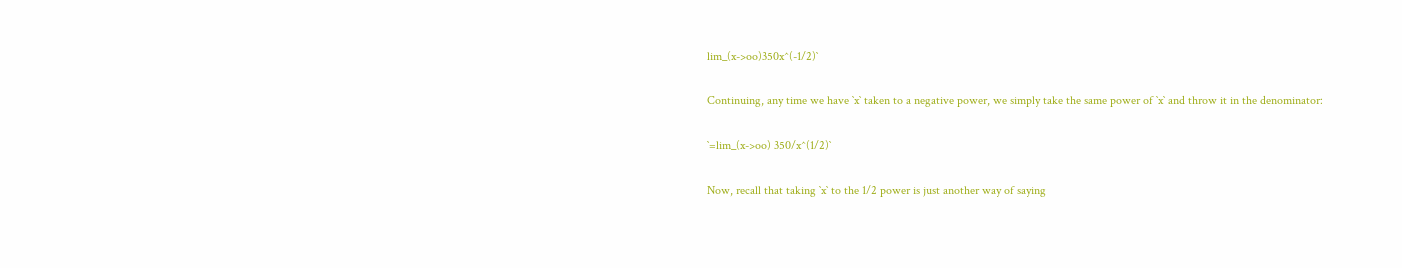lim_(x->oo)350x^(-1/2)`

Continuing, any time we have `x` taken to a negative power, we simply take the same power of `x` and throw it in the denominator:

`=lim_(x->oo) 350/x^(1/2)`

Now, recall that taking `x` to the 1/2 power is just another way of saying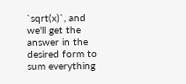`sqrt(x)`, and we'll get the answer in the desired form to sum everything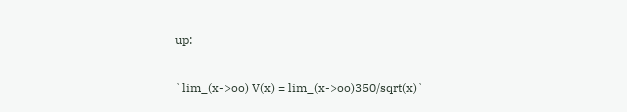up:

`lim_(x->oo) V(x) = lim_(x->oo)350/sqrt(x)`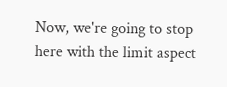Now, we're going to stop here with the limit aspect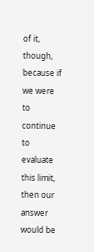of it, though, because if we were to continue to evaluate this limit, then our answer would be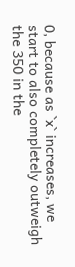0, because as `x` increases, we start to also completely outweigh the 350 in the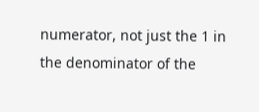numerator, not just the 1 in the denominator of the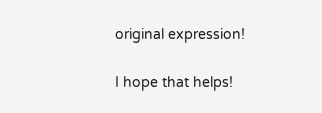original expression!

I hope that helps!